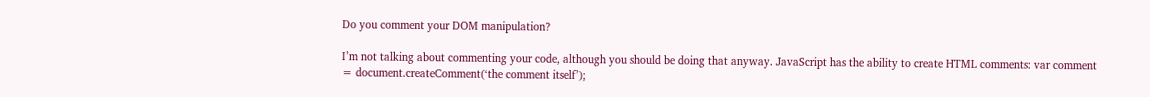Do you comment your DOM manipulation?

I’m not talking about commenting your code, although you should be doing that anyway. JavaScript has the ability to create HTML comments: var comment = document.createComment(‘the comment itself’);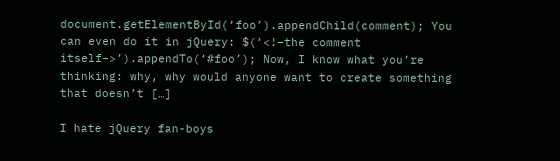document.getElementById(‘foo’).appendChild(comment); You can even do it in jQuery: $(‘<!–the comment itself–>’).appendTo(‘#foo’); Now, I know what you’re thinking: why, why would anyone want to create something that doesn’t […]

I hate jQuery fan-boys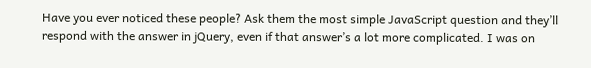Have you ever noticed these people? Ask them the most simple JavaScript question and they’ll respond with the answer in jQuery, even if that answer’s a lot more complicated. I was on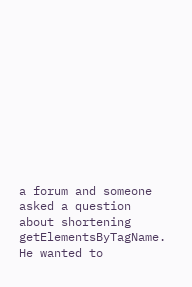a forum and someone asked a question about shortening getElementsByTagName. He wanted to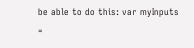be able to do this: var myInputs =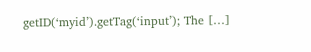getID(‘myid’).getTag(‘input’); The […]